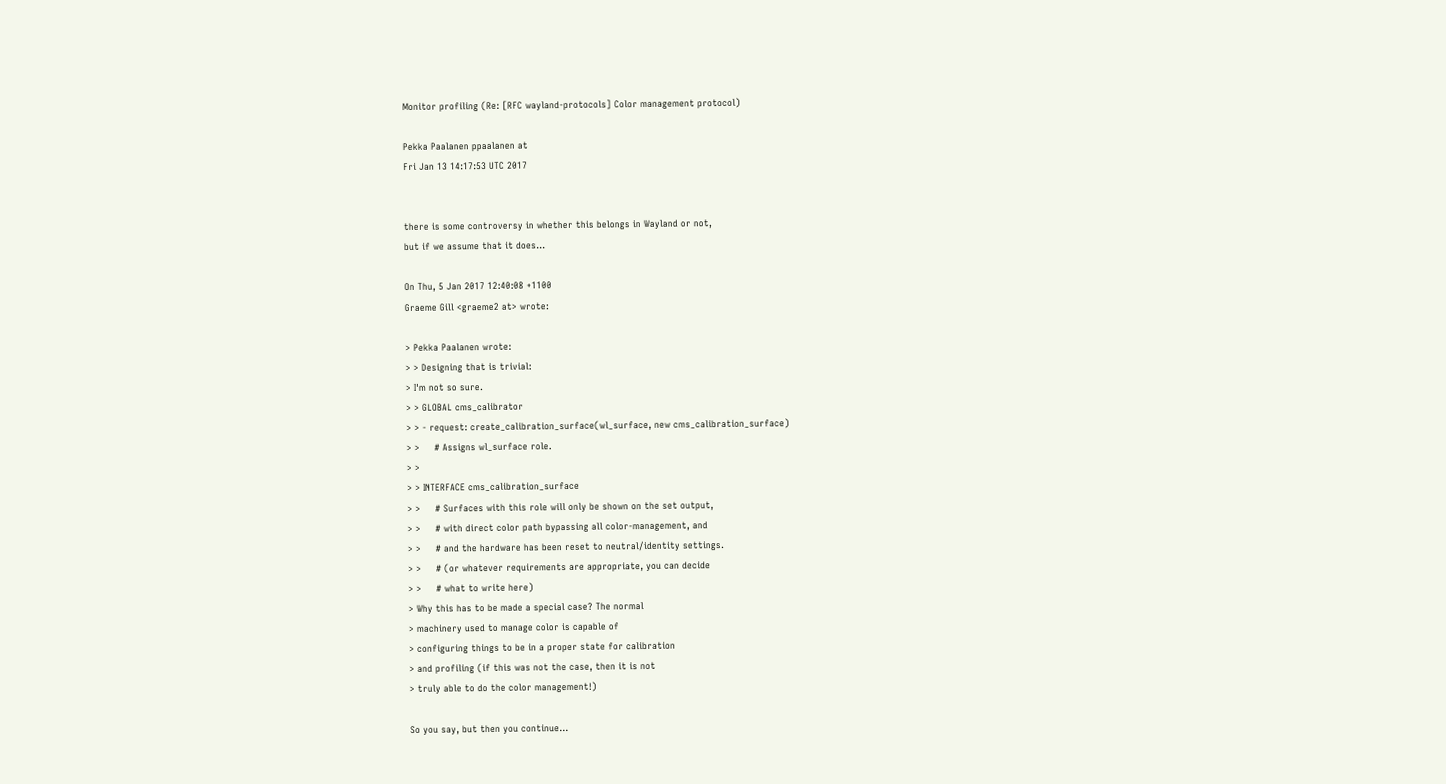Monitor profiling (Re: [RFC wayland-protocols] Color management protocol)

Pekka Paalanen ppaalanen at
Fri Jan 13 14:17:53 UTC 2017


there is some controversy in whether this belongs in Wayland or not,
but if we assume that it does...

On Thu, 5 Jan 2017 12:40:08 +1100
Graeme Gill <graeme2 at> wrote:

> Pekka Paalanen wrote:
> > Designing that is trivial:
> I'm not so sure.
> > GLOBAL cms_calibrator
> > - request: create_calibration_surface(wl_surface, new cms_calibration_surface)
> >     # Assigns wl_surface role.
> >
> > INTERFACE cms_calibration_surface
> >     # Surfaces with this role will only be shown on the set output,
> >     # with direct color path bypassing all color-management, and
> >     # and the hardware has been reset to neutral/identity settings.
> >     # (or whatever requirements are appropriate, you can decide
> >     # what to write here)
> Why this has to be made a special case? The normal
> machinery used to manage color is capable of
> configuring things to be in a proper state for calibration
> and profiling (if this was not the case, then it is not
> truly able to do the color management!)

So you say, but then you continue...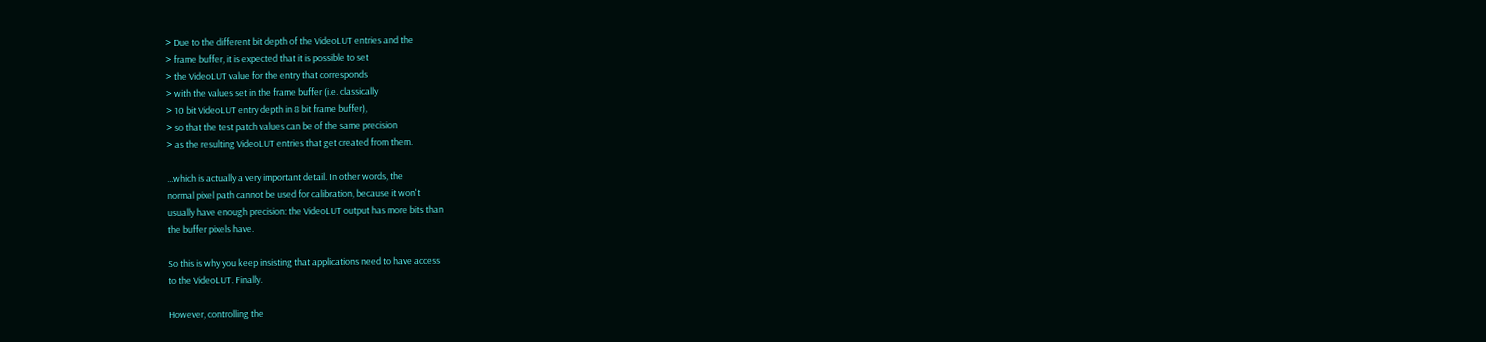> Due to the different bit depth of the VideoLUT entries and the
> frame buffer, it is expected that it is possible to set
> the VideoLUT value for the entry that corresponds
> with the values set in the frame buffer (i.e. classically
> 10 bit VideoLUT entry depth in 8 bit frame buffer),
> so that the test patch values can be of the same precision
> as the resulting VideoLUT entries that get created from them.

...which is actually a very important detail. In other words, the
normal pixel path cannot be used for calibration, because it won't
usually have enough precision: the VideoLUT output has more bits than
the buffer pixels have.

So this is why you keep insisting that applications need to have access
to the VideoLUT. Finally.

However, controlling the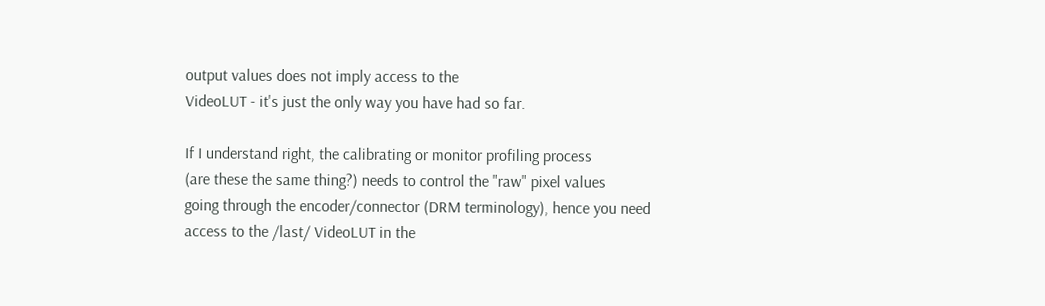output values does not imply access to the
VideoLUT - it's just the only way you have had so far.

If I understand right, the calibrating or monitor profiling process
(are these the same thing?) needs to control the "raw" pixel values
going through the encoder/connector (DRM terminology), hence you need
access to the /last/ VideoLUT in the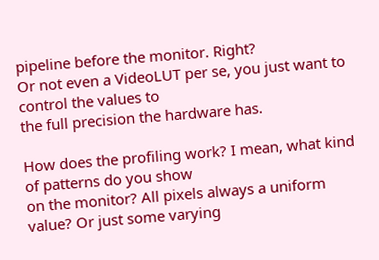pipeline before the monitor. Right?
Or not even a VideoLUT per se, you just want to control the values to
the full precision the hardware has.

How does the profiling work? I mean, what kind of patterns do you show
on the monitor? All pixels always a uniform value? Or just some varying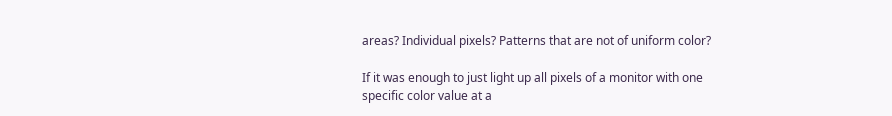areas? Individual pixels? Patterns that are not of uniform color?

If it was enough to just light up all pixels of a monitor with one
specific color value at a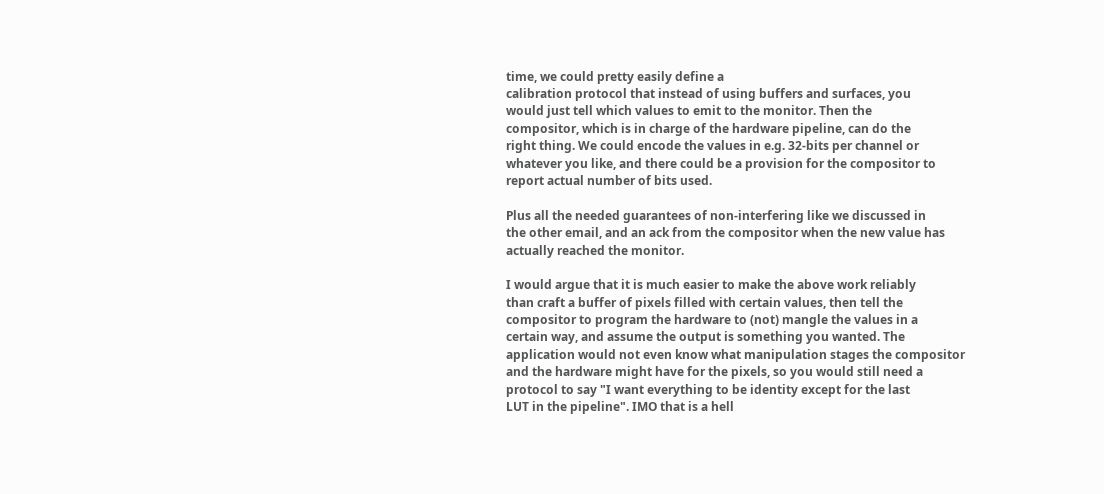time, we could pretty easily define a
calibration protocol that instead of using buffers and surfaces, you
would just tell which values to emit to the monitor. Then the
compositor, which is in charge of the hardware pipeline, can do the
right thing. We could encode the values in e.g. 32-bits per channel or
whatever you like, and there could be a provision for the compositor to
report actual number of bits used.

Plus all the needed guarantees of non-interfering like we discussed in
the other email, and an ack from the compositor when the new value has
actually reached the monitor.

I would argue that it is much easier to make the above work reliably
than craft a buffer of pixels filled with certain values, then tell the
compositor to program the hardware to (not) mangle the values in a
certain way, and assume the output is something you wanted. The
application would not even know what manipulation stages the compositor
and the hardware might have for the pixels, so you would still need a
protocol to say "I want everything to be identity except for the last
LUT in the pipeline". IMO that is a hell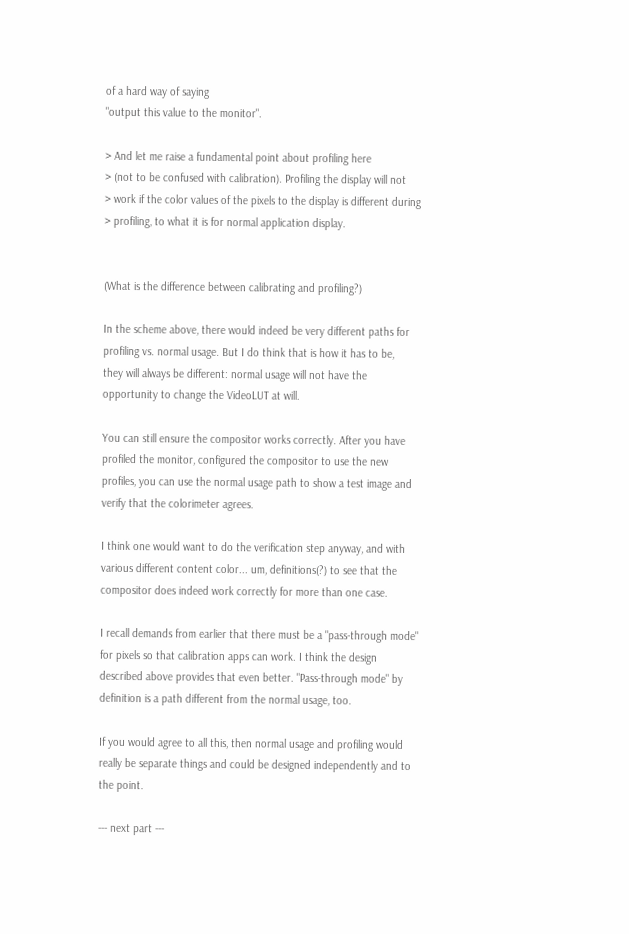of a hard way of saying
"output this value to the monitor".

> And let me raise a fundamental point about profiling here
> (not to be confused with calibration). Profiling the display will not
> work if the color values of the pixels to the display is different during
> profiling, to what it is for normal application display.


(What is the difference between calibrating and profiling?)

In the scheme above, there would indeed be very different paths for
profiling vs. normal usage. But I do think that is how it has to be,
they will always be different: normal usage will not have the
opportunity to change the VideoLUT at will.

You can still ensure the compositor works correctly. After you have
profiled the monitor, configured the compositor to use the new
profiles, you can use the normal usage path to show a test image and
verify that the colorimeter agrees.

I think one would want to do the verification step anyway, and with
various different content color... um, definitions(?) to see that the
compositor does indeed work correctly for more than one case.

I recall demands from earlier that there must be a "pass-through mode"
for pixels so that calibration apps can work. I think the design
described above provides that even better. "Pass-through mode" by
definition is a path different from the normal usage, too.

If you would agree to all this, then normal usage and profiling would
really be separate things and could be designed independently and to
the point.

--- next part ---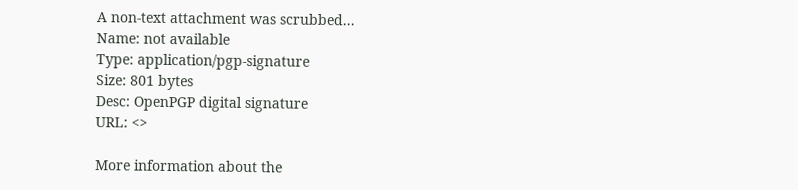A non-text attachment was scrubbed...
Name: not available
Type: application/pgp-signature
Size: 801 bytes
Desc: OpenPGP digital signature
URL: <>

More information about the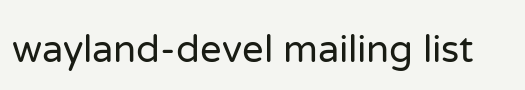wayland-devel mailing list